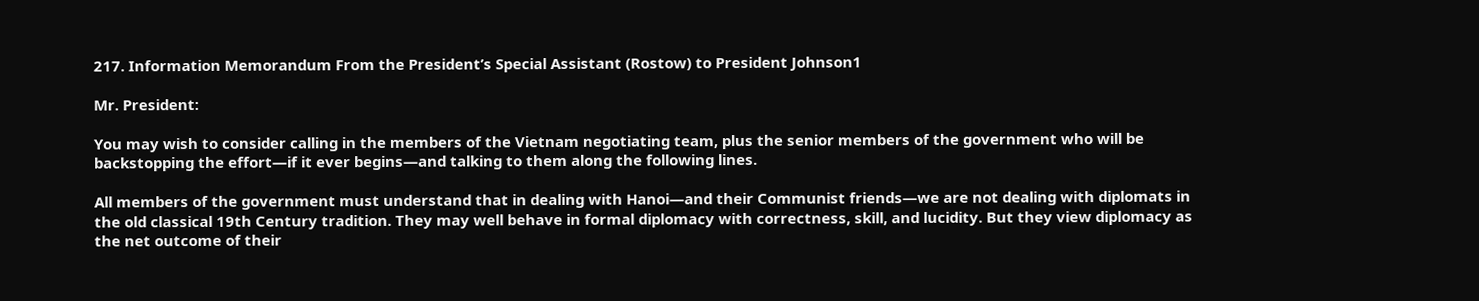217. Information Memorandum From the President’s Special Assistant (Rostow) to President Johnson1

Mr. President:

You may wish to consider calling in the members of the Vietnam negotiating team, plus the senior members of the government who will be backstopping the effort—if it ever begins—and talking to them along the following lines.

All members of the government must understand that in dealing with Hanoi—and their Communist friends—we are not dealing with diplomats in the old classical 19th Century tradition. They may well behave in formal diplomacy with correctness, skill, and lucidity. But they view diplomacy as the net outcome of their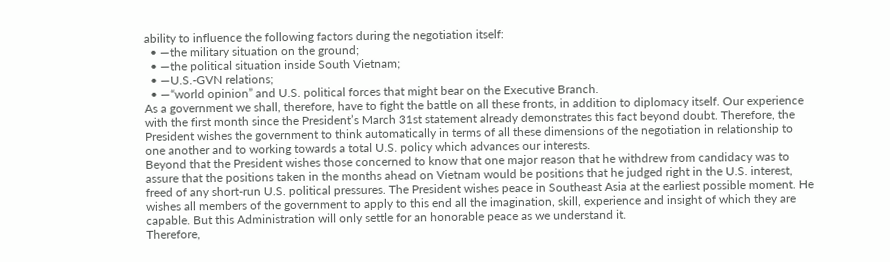ability to influence the following factors during the negotiation itself:
  • —the military situation on the ground;
  • —the political situation inside South Vietnam;
  • —U.S.-GVN relations;
  • —“world opinion” and U.S. political forces that might bear on the Executive Branch.
As a government we shall, therefore, have to fight the battle on all these fronts, in addition to diplomacy itself. Our experience with the first month since the President’s March 31st statement already demonstrates this fact beyond doubt. Therefore, the President wishes the government to think automatically in terms of all these dimensions of the negotiation in relationship to one another and to working towards a total U.S. policy which advances our interests.
Beyond that the President wishes those concerned to know that one major reason that he withdrew from candidacy was to assure that the positions taken in the months ahead on Vietnam would be positions that he judged right in the U.S. interest, freed of any short-run U.S. political pressures. The President wishes peace in Southeast Asia at the earliest possible moment. He wishes all members of the government to apply to this end all the imagination, skill, experience and insight of which they are capable. But this Administration will only settle for an honorable peace as we understand it.
Therefore,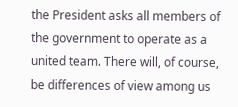the President asks all members of the government to operate as a united team. There will, of course, be differences of view among us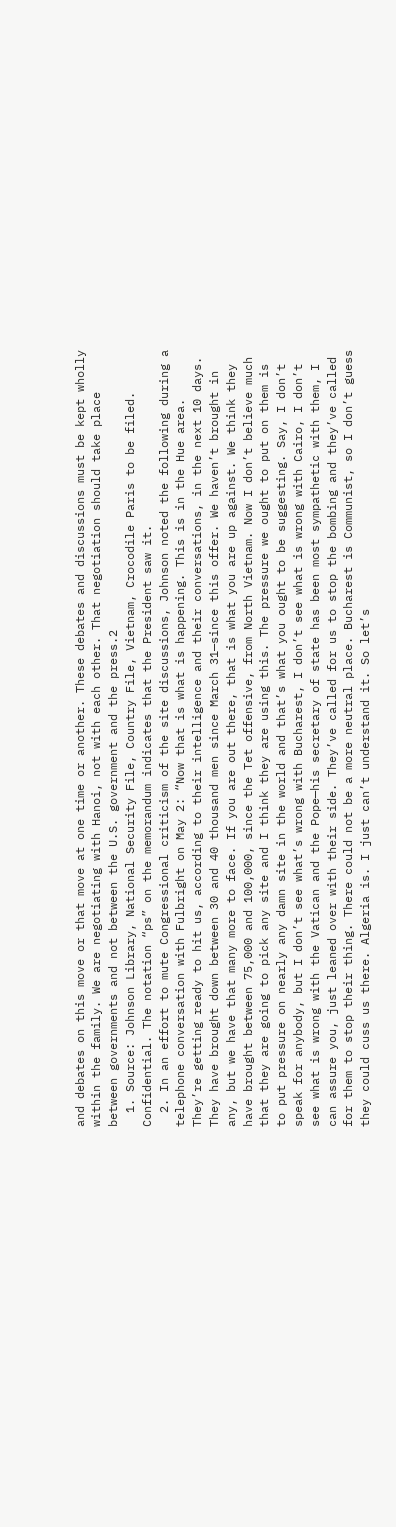and debates on this move or that move at one time or another. These debates and discussions must be kept wholly within the family. We are negotiating with Hanoi, not with each other. That negotiation should take place between governments and not between the U.S. government and the press.2
  1. Source: Johnson Library, National Security File, Country File, Vietnam, Crocodile Paris to be filed. Confidential. The notation “ps” on the memorandum indicates that the President saw it.
  2. In an effort to mute Congressional criticism of the site discussions, Johnson noted the following during a telephone conversation with Fulbright on May 2: “Now that is what is happening. This is in the Hue area. They’re getting ready to hit us, according to their intelligence and their conversations, in the next 10 days. They have brought down between 30 and 40 thousand men since March 31—since this offer. We haven’t brought in any, but we have that many more to face. If you are out there, that is what you are up against. We think they have brought between 75,000 and 100,000, since the Tet offensive, from North Vietnam. Now I don’t believe much that they are going to pick any site and I think they are using this. The pressure we ought to put on them is to put pressure on nearly any damn site in the world and that’s what you ought to be suggesting. Say, I don’t speak for anybody, but I don’t see what’s wrong with Bucharest, I don’t see what is wrong with Cairo, I don’t see what is wrong with the Vatican and the Pope—his secretary of state has been most sympathetic with them, I can assure you, just leaned over with their side. They’ve called for us to stop the bombing and they’ve called for them to stop their thing. There could not be a more neutral place. Bucharest is Communist, so I don’t guess they could cuss us there. Algeria is. I just can’t understand it. So let’s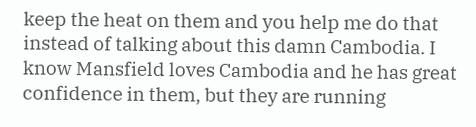keep the heat on them and you help me do that instead of talking about this damn Cambodia. I know Mansfield loves Cambodia and he has great confidence in them, but they are running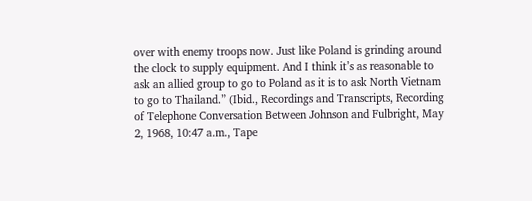over with enemy troops now. Just like Poland is grinding around the clock to supply equipment. And I think it’s as reasonable to ask an allied group to go to Poland as it is to ask North Vietnam to go to Thailand.” (Ibid., Recordings and Transcripts, Recording of Telephone Conversation Between Johnson and Fulbright, May 2, 1968, 10:47 a.m., Tape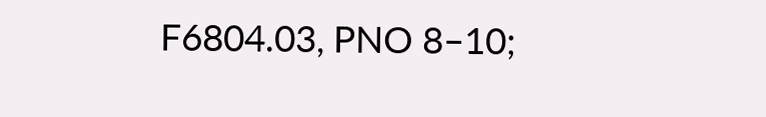F6804.03, PNO 8–10;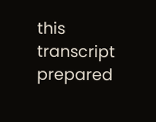this transcript prepared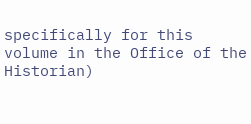specifically for this volume in the Office of the Historian)